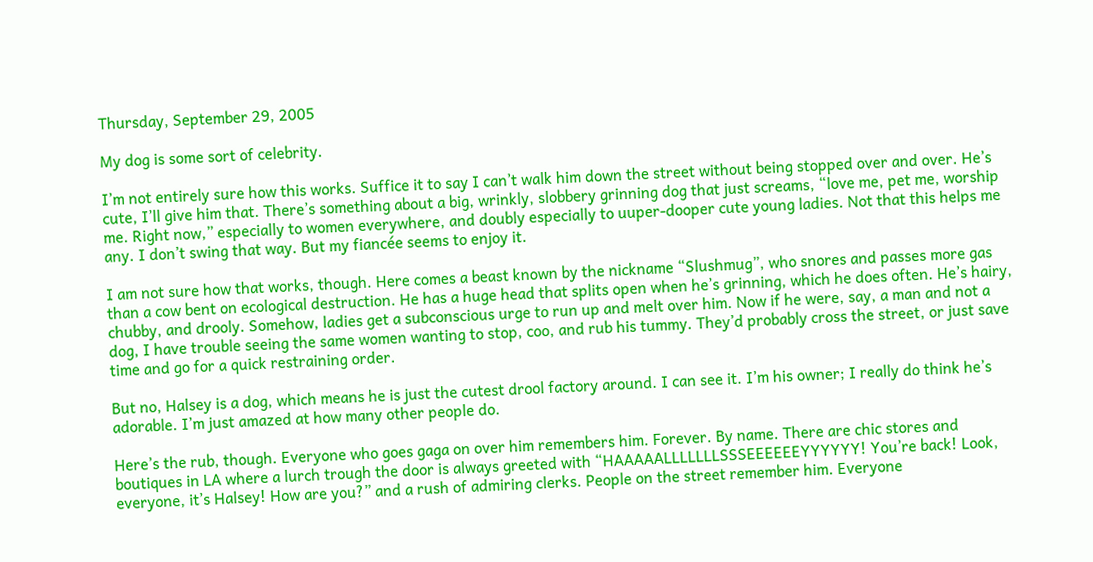Thursday, September 29, 2005

My dog is some sort of celebrity.

I’m not entirely sure how this works. Suffice it to say I can’t walk him down the street without being stopped over and over. He’s cute, I’ll give him that. There’s something about a big, wrinkly, slobbery grinning dog that just screams, “love me, pet me, worship me. Right now,” especially to women everywhere, and doubly especially to uuper-dooper cute young ladies. Not that this helps me any. I don’t swing that way. But my fiancée seems to enjoy it.

I am not sure how that works, though. Here comes a beast known by the nickname “Slushmug”, who snores and passes more gas than a cow bent on ecological destruction. He has a huge head that splits open when he’s grinning, which he does often. He’s hairy, chubby, and drooly. Somehow, ladies get a subconscious urge to run up and melt over him. Now if he were, say, a man and not a dog, I have trouble seeing the same women wanting to stop, coo, and rub his tummy. They’d probably cross the street, or just save time and go for a quick restraining order.

But no, Halsey is a dog, which means he is just the cutest drool factory around. I can see it. I’m his owner; I really do think he’s adorable. I’m just amazed at how many other people do.

Here’s the rub, though. Everyone who goes gaga on over him remembers him. Forever. By name. There are chic stores and boutiques in LA where a lurch trough the door is always greeted with “HAAAAALLLLLLLSSSEEEEEEYYYYYY! You’re back! Look, everyone, it’s Halsey! How are you?” and a rush of admiring clerks. People on the street remember him. Everyone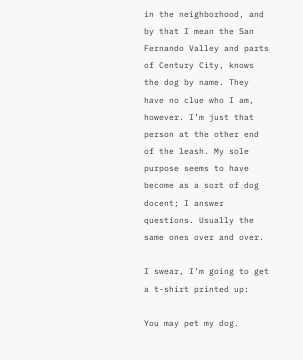in the neighborhood, and by that I mean the San Fernando Valley and parts of Century City, knows the dog by name. They have no clue who I am, however. I’m just that person at the other end of the leash. My sole purpose seems to have become as a sort of dog docent; I answer questions. Usually the same ones over and over.

I swear, I’m going to get a t-shirt printed up:

You may pet my dog.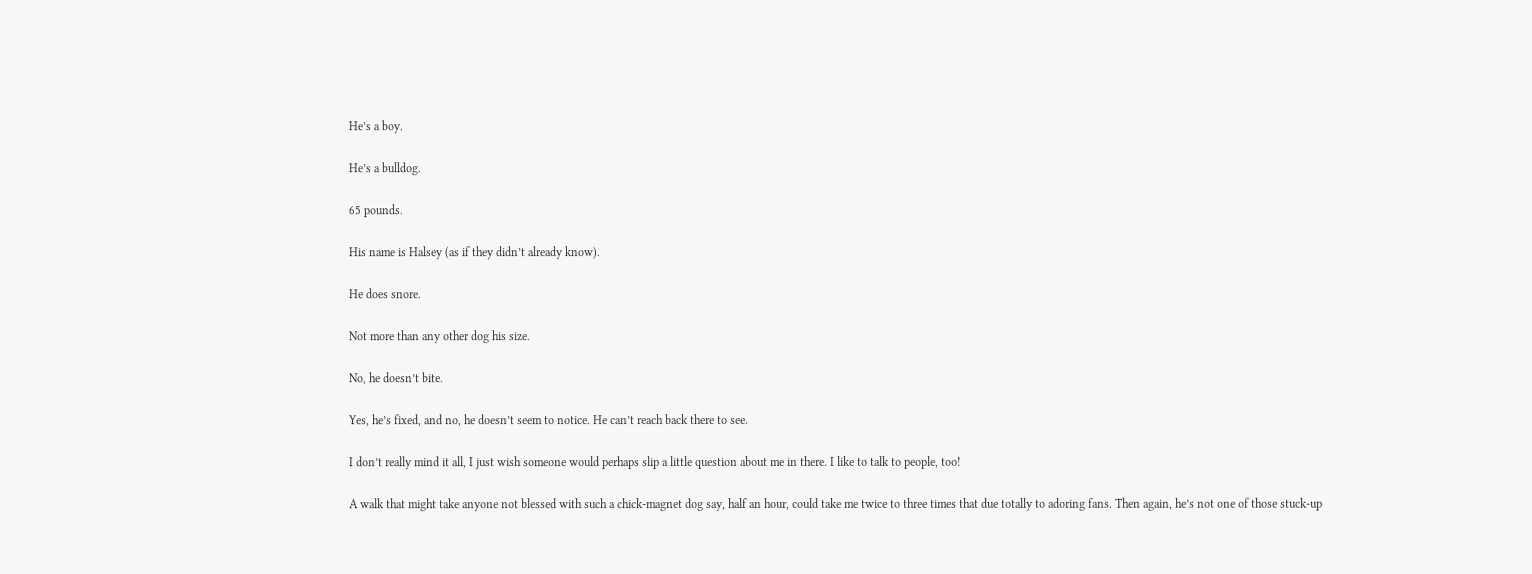He’s a boy.

He’s a bulldog.

65 pounds.

His name is Halsey (as if they didn’t already know).

He does snore.

Not more than any other dog his size.

No, he doesn’t bite.

Yes, he’s fixed, and no, he doesn’t seem to notice. He can’t reach back there to see.

I don’t really mind it all, I just wish someone would perhaps slip a little question about me in there. I like to talk to people, too!

A walk that might take anyone not blessed with such a chick-magnet dog say, half an hour, could take me twice to three times that due totally to adoring fans. Then again, he’s not one of those stuck-up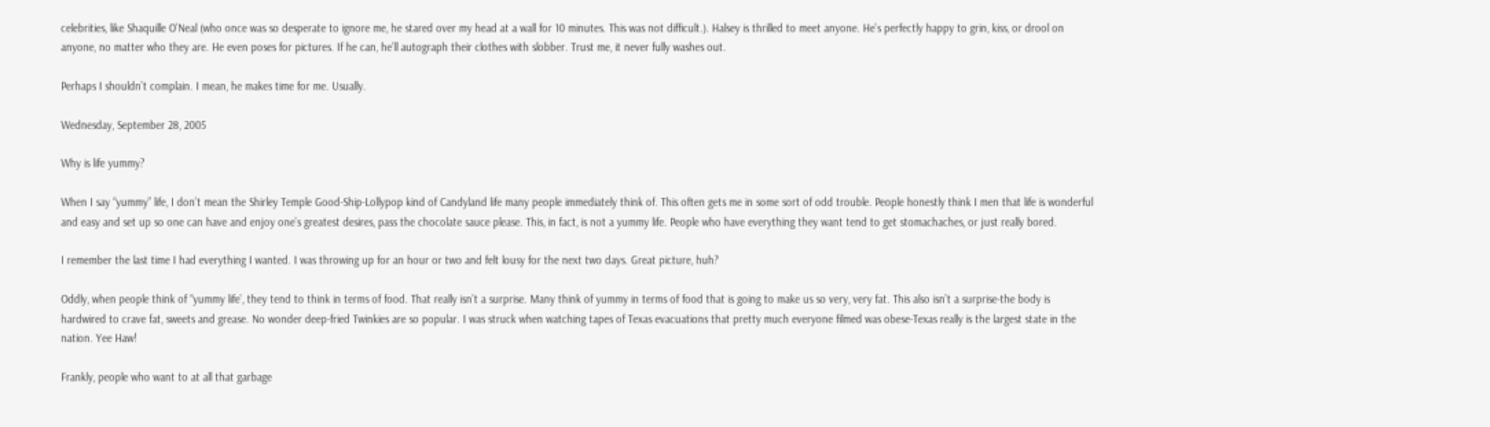celebrities, like Shaquille O’Neal (who once was so desperate to ignore me, he stared over my head at a wall for 10 minutes. This was not difficult.). Halsey is thrilled to meet anyone. He’s perfectly happy to grin, kiss, or drool on anyone, no matter who they are. He even poses for pictures. If he can, he’ll autograph their clothes with slobber. Trust me, it never fully washes out.

Perhaps I shouldn’t complain. I mean, he makes time for me. Usually.

Wednesday, September 28, 2005

Why is life yummy?

When I say “yummy” life, I don’t mean the Shirley Temple Good-Ship-Lollypop kind of Candyland life many people immediately think of. This often gets me in some sort of odd trouble. People honestly think I men that life is wonderful and easy and set up so one can have and enjoy one’s greatest desires, pass the chocolate sauce please. This, in fact, is not a yummy life. People who have everything they want tend to get stomachaches, or just really bored.

I remember the last time I had everything I wanted. I was throwing up for an hour or two and felt lousy for the next two days. Great picture, huh?

Oddly, when people think of “yummy life’, they tend to think in terms of food. That really isn’t a surprise. Many think of yummy in terms of food that is going to make us so very, very fat. This also isn’t a surprise-the body is hardwired to crave fat, sweets and grease. No wonder deep-fried Twinkies are so popular. I was struck when watching tapes of Texas evacuations that pretty much everyone filmed was obese-Texas really is the largest state in the nation. Yee Haw!

Frankly, people who want to at all that garbage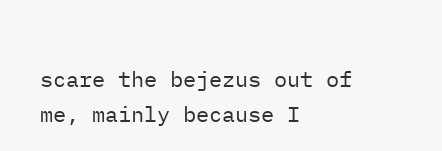scare the bejezus out of me, mainly because I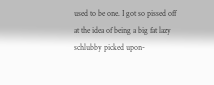used to be one. I got so pissed off at the idea of being a big fat lazy schlubby picked upon-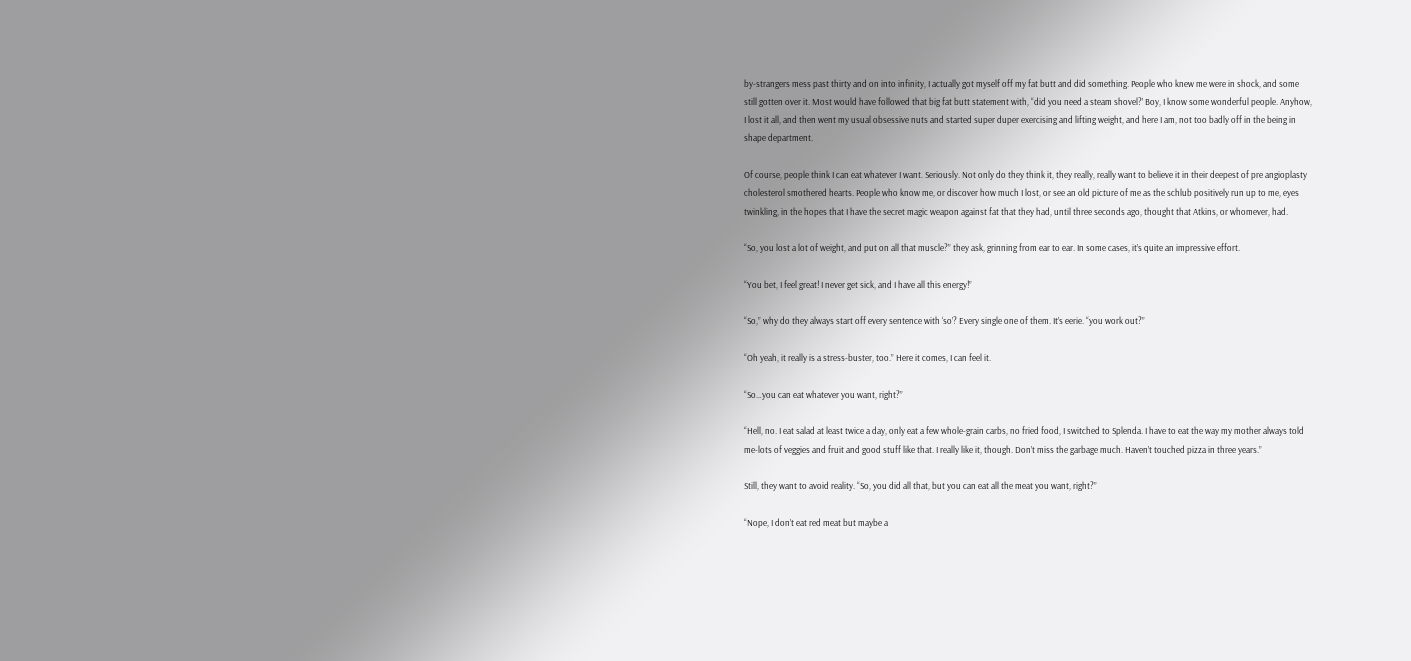by-strangers mess past thirty and on into infinity, I actually got myself off my fat butt and did something. People who knew me were in shock, and some still gotten over it. Most would have followed that big fat butt statement with, “did you need a steam shovel?’ Boy, I know some wonderful people. Anyhow, I lost it all, and then went my usual obsessive nuts and started super duper exercising and lifting weight, and here I am, not too badly off in the being in shape department.

Of course, people think I can eat whatever I want. Seriously. Not only do they think it, they really, really want to believe it in their deepest of pre angioplasty cholesterol smothered hearts. People who know me, or discover how much I lost, or see an old picture of me as the schlub positively run up to me, eyes twinkling, in the hopes that I have the secret magic weapon against fat that they had, until three seconds ago, thought that Atkins, or whomever, had.

“So, you lost a lot of weight, and put on all that muscle?” they ask, grinning from ear to ear. In some cases, it’s quite an impressive effort.

“You bet, I feel great! I never get sick, and I have all this energy!”

“So,” why do they always start off every sentence with ‘so’? Every single one of them. It’s eerie. “you work out?”

“Oh yeah, it really is a stress-buster, too.” Here it comes, I can feel it.

“So…you can eat whatever you want, right?”

“Hell, no. I eat salad at least twice a day, only eat a few whole-grain carbs, no fried food, I switched to Splenda. I have to eat the way my mother always told me-lots of veggies and fruit and good stuff like that. I really like it, though. Don’t miss the garbage much. Haven’t touched pizza in three years.”

Still, they want to avoid reality. “So, you did all that, but you can eat all the meat you want, right?”

“Nope, I don’t eat red meat but maybe a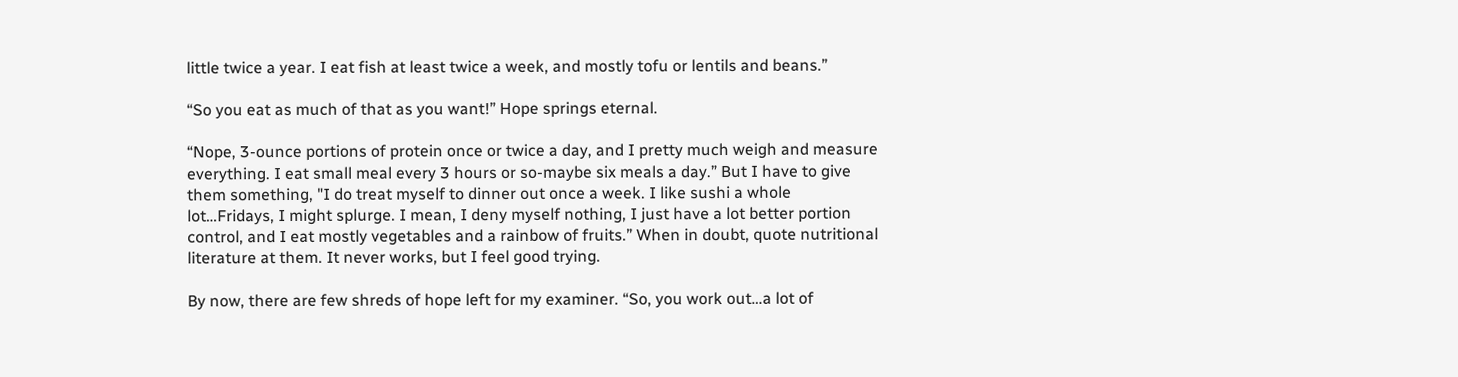little twice a year. I eat fish at least twice a week, and mostly tofu or lentils and beans.”

“So you eat as much of that as you want!” Hope springs eternal.

“Nope, 3-ounce portions of protein once or twice a day, and I pretty much weigh and measure everything. I eat small meal every 3 hours or so-maybe six meals a day.” But I have to give them something, "I do treat myself to dinner out once a week. I like sushi a whole lot…Fridays, I might splurge. I mean, I deny myself nothing, I just have a lot better portion control, and I eat mostly vegetables and a rainbow of fruits.” When in doubt, quote nutritional literature at them. It never works, but I feel good trying.

By now, there are few shreds of hope left for my examiner. “So, you work out…a lot of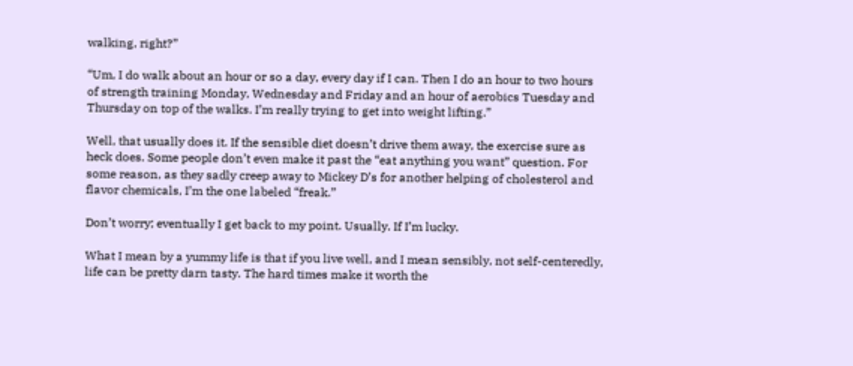walking, right?”

“Um, I do walk about an hour or so a day, every day if I can. Then I do an hour to two hours of strength training Monday, Wednesday and Friday and an hour of aerobics Tuesday and Thursday on top of the walks. I’m really trying to get into weight lifting.”

Well, that usually does it. If the sensible diet doesn’t drive them away, the exercise sure as heck does. Some people don’t even make it past the “eat anything you want” question. For some reason, as they sadly creep away to Mickey D’s for another helping of cholesterol and flavor chemicals, I’m the one labeled “freak.”

Don’t worry; eventually I get back to my point. Usually. If I’m lucky.

What I mean by a yummy life is that if you live well, and I mean sensibly, not self-centeredly, life can be pretty darn tasty. The hard times make it worth the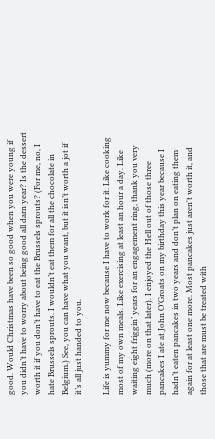good. Would Christmas have been so good when you were young if you didn’t have to worry about being good all darn year? Is the dessert worth it if you don’t have to eat the Brussels sprouts? (For me, no, I hate Brussels sprouts. I wouldn’t eat them for all the chocolate in Belgium.) See, you can have what you want, but it isn’t worth a jot if it’s all just handed to you.

Life is yummy for me now because I have to work for it. Like cooking most of my own meals. Like exercising at least an hour a day. Like waiting eight friggin’ years for an engagement ring, thank you very much (more on that later). I enjoyed the Hell out of those three pancakes I ate at John O’Groats on my birthday this year because I hadn’t eaten pancakes in two years and don’t plan on eating them again for at least one more. Most pancakes just aren't worth it, and those that are must be treated with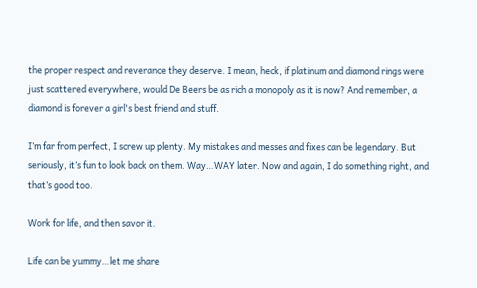the proper respect and reverance they deserve. I mean, heck, if platinum and diamond rings were just scattered everywhere, would De Beers be as rich a monopoly as it is now? And remember, a diamond is forever a girl's best friend and stuff.

I’m far from perfect, I screw up plenty. My mistakes and messes and fixes can be legendary. But seriously, it’s fun to look back on them. Way…WAY later. Now and again, I do something right, and that’s good too.

Work for life, and then savor it.

Life can be yummy…let me share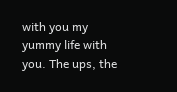with you my yummy life with you. The ups, the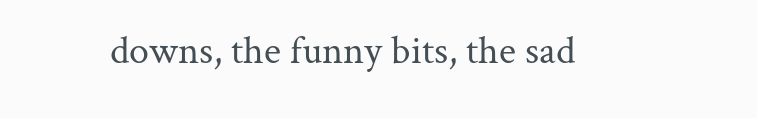downs, the funny bits, the sad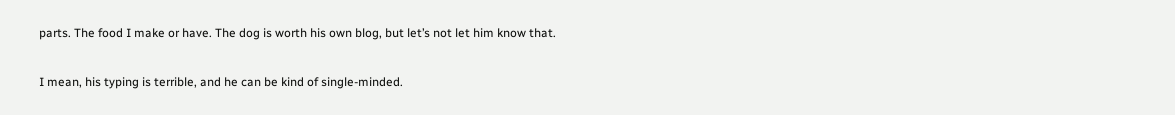parts. The food I make or have. The dog is worth his own blog, but let’s not let him know that.

I mean, his typing is terrible, and he can be kind of single-minded.